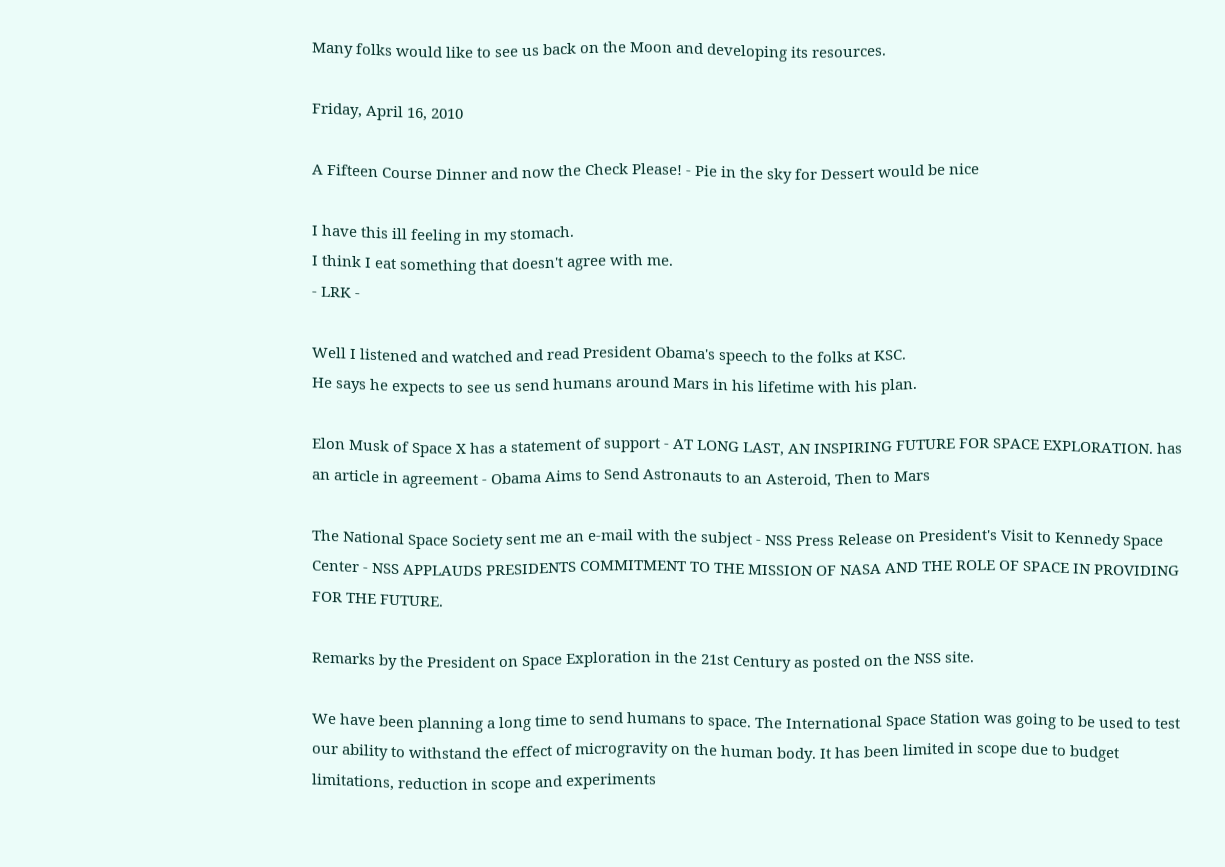Many folks would like to see us back on the Moon and developing its resources.

Friday, April 16, 2010

A Fifteen Course Dinner and now the Check Please! - Pie in the sky for Dessert would be nice

I have this ill feeling in my stomach.
I think I eat something that doesn't agree with me.
- LRK -

Well I listened and watched and read President Obama's speech to the folks at KSC.
He says he expects to see us send humans around Mars in his lifetime with his plan.

Elon Musk of Space X has a statement of support - AT LONG LAST, AN INSPIRING FUTURE FOR SPACE EXPLORATION. has an article in agreement - Obama Aims to Send Astronauts to an Asteroid, Then to Mars

The National Space Society sent me an e-mail with the subject - NSS Press Release on President's Visit to Kennedy Space Center - NSS APPLAUDS PRESIDENTS COMMITMENT TO THE MISSION OF NASA AND THE ROLE OF SPACE IN PROVIDING FOR THE FUTURE.

Remarks by the President on Space Exploration in the 21st Century as posted on the NSS site.

We have been planning a long time to send humans to space. The International Space Station was going to be used to test our ability to withstand the effect of microgravity on the human body. It has been limited in scope due to budget limitations, reduction in scope and experiments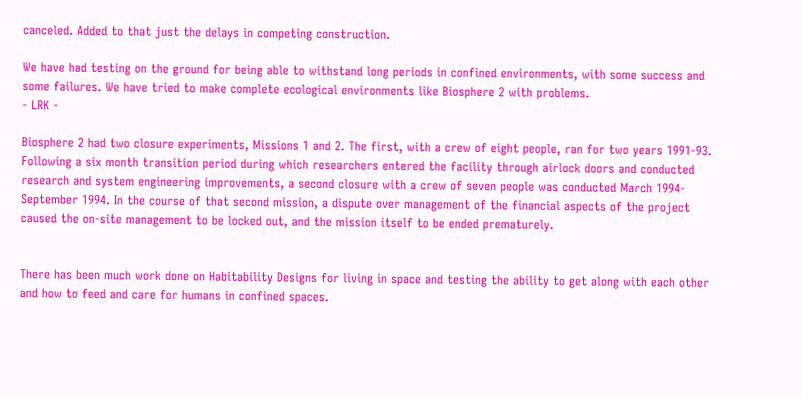canceled. Added to that just the delays in competing construction.

We have had testing on the ground for being able to withstand long periods in confined environments, with some success and some failures. We have tried to make complete ecological environments like Biosphere 2 with problems.
- LRK -

Biosphere 2 had two closure experiments, Missions 1 and 2. The first, with a crew of eight people, ran for two years 1991-93. Following a six month transition period during which researchers entered the facility through airlock doors and conducted research and system engineering improvements, a second closure with a crew of seven people was conducted March 1994-September 1994. In the course of that second mission, a dispute over management of the financial aspects of the project caused the on-site management to be locked out, and the mission itself to be ended prematurely.


There has been much work done on Habitability Designs for living in space and testing the ability to get along with each other and how to feed and care for humans in confined spaces.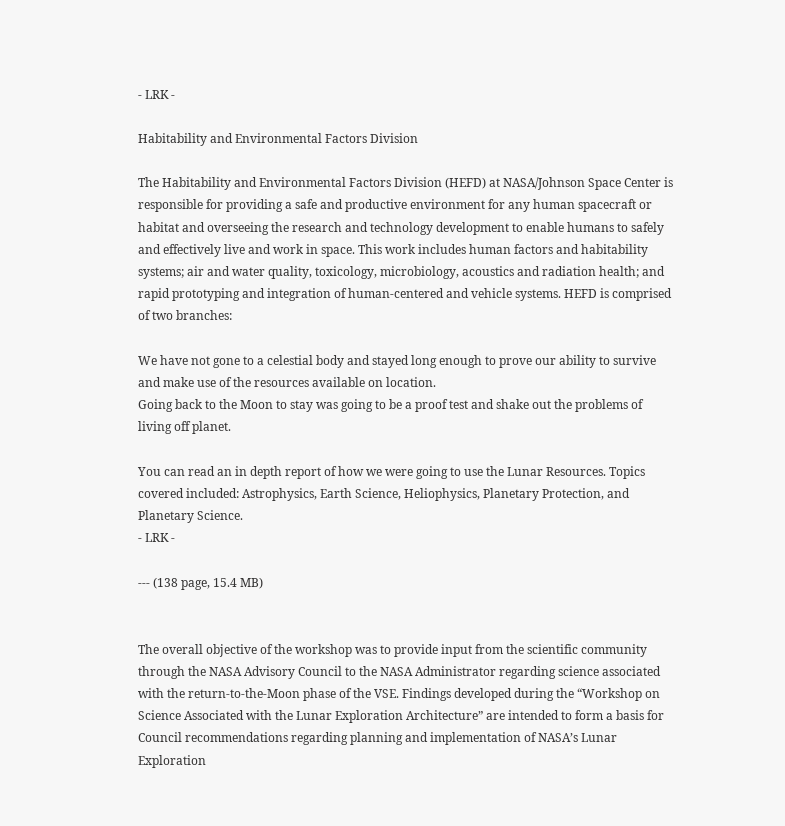- LRK -

Habitability and Environmental Factors Division

The Habitability and Environmental Factors Division (HEFD) at NASA/Johnson Space Center is responsible for providing a safe and productive environment for any human spacecraft or habitat and overseeing the research and technology development to enable humans to safely and effectively live and work in space. This work includes human factors and habitability systems; air and water quality, toxicology, microbiology, acoustics and radiation health; and rapid prototyping and integration of human-centered and vehicle systems. HEFD is comprised of two branches:

We have not gone to a celestial body and stayed long enough to prove our ability to survive and make use of the resources available on location.
Going back to the Moon to stay was going to be a proof test and shake out the problems of living off planet.

You can read an in depth report of how we were going to use the Lunar Resources. Topics covered included: Astrophysics, Earth Science, Heliophysics, Planetary Protection, and Planetary Science.
- LRK -

--- (138 page, 15.4 MB)


The overall objective of the workshop was to provide input from the scientific community through the NASA Advisory Council to the NASA Administrator regarding science associated with the return-to-the-Moon phase of the VSE. Findings developed during the “Workshop on Science Associated with the Lunar Exploration Architecture” are intended to form a basis for Council recommendations regarding planning and implementation of NASA’s Lunar Exploration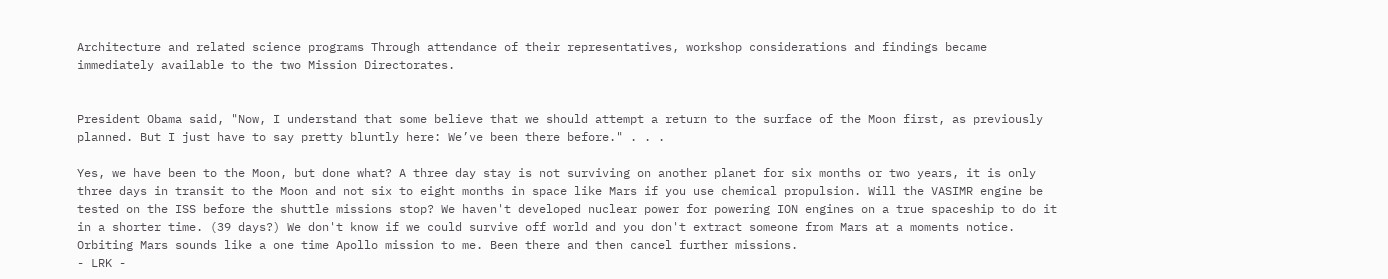Architecture and related science programs Through attendance of their representatives, workshop considerations and findings became immediately available to the two Mission Directorates.


President Obama said, "Now, I understand that some believe that we should attempt a return to the surface of the Moon first, as previously planned. But I just have to say pretty bluntly here: We’ve been there before." . . .

Yes, we have been to the Moon, but done what? A three day stay is not surviving on another planet for six months or two years, it is only three days in transit to the Moon and not six to eight months in space like Mars if you use chemical propulsion. Will the VASIMR engine be tested on the ISS before the shuttle missions stop? We haven't developed nuclear power for powering ION engines on a true spaceship to do it in a shorter time. (39 days?) We don't know if we could survive off world and you don't extract someone from Mars at a moments notice. Orbiting Mars sounds like a one time Apollo mission to me. Been there and then cancel further missions.
- LRK -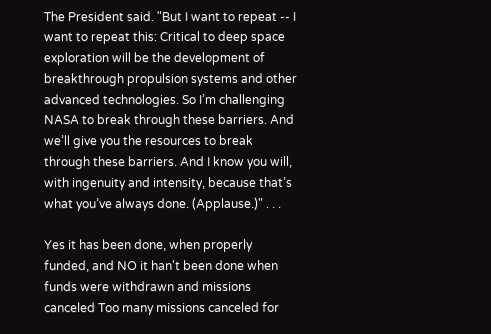The President said. "But I want to repeat -- I want to repeat this: Critical to deep space exploration will be the development of breakthrough propulsion systems and other advanced technologies. So I’m challenging NASA to break through these barriers. And we’ll give you the resources to break through these barriers. And I know you will, with ingenuity and intensity, because that’s what you’ve always done. (Applause.)" . . .

Yes it has been done, when properly funded, and NO it han't been done when funds were withdrawn and missions canceled Too many missions canceled for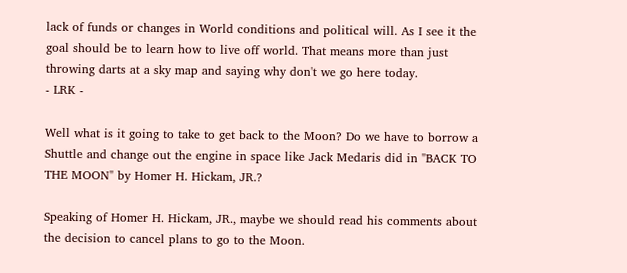lack of funds or changes in World conditions and political will. As I see it the goal should be to learn how to live off world. That means more than just throwing darts at a sky map and saying why don't we go here today.
- LRK -

Well what is it going to take to get back to the Moon? Do we have to borrow a Shuttle and change out the engine in space like Jack Medaris did in "BACK TO THE MOON" by Homer H. Hickam, JR.?

Speaking of Homer H. Hickam, JR., maybe we should read his comments about the decision to cancel plans to go to the Moon.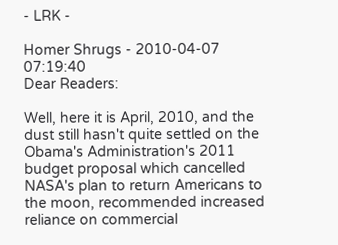- LRK -

Homer Shrugs - 2010-04-07 07:19:40
Dear Readers:

Well, here it is April, 2010, and the dust still hasn't quite settled on the Obama's Administration's 2011 budget proposal which cancelled NASA's plan to return Americans to the moon, recommended increased reliance on commercial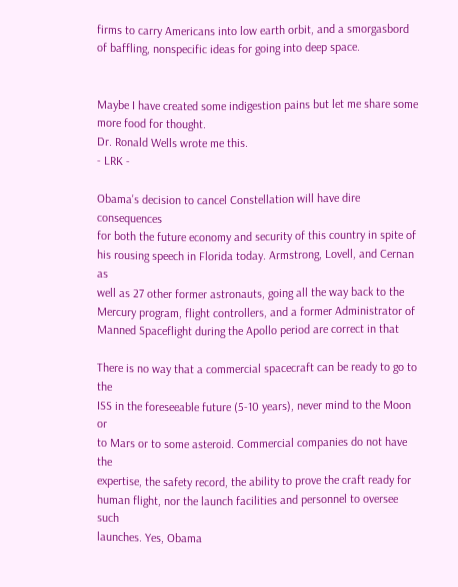firms to carry Americans into low earth orbit, and a smorgasbord of baffling, nonspecific ideas for going into deep space.


Maybe I have created some indigestion pains but let me share some more food for thought.
Dr. Ronald Wells wrote me this.
- LRK -

Obama's decision to cancel Constellation will have dire consequences
for both the future economy and security of this country in spite of
his rousing speech in Florida today. Armstrong, Lovell, and Cernan as
well as 27 other former astronauts, going all the way back to the
Mercury program, flight controllers, and a former Administrator of
Manned Spaceflight during the Apollo period are correct in that

There is no way that a commercial spacecraft can be ready to go to the
ISS in the foreseeable future (5-10 years), never mind to the Moon or
to Mars or to some asteroid. Commercial companies do not have the
expertise, the safety record, the ability to prove the craft ready for
human flight, nor the launch facilities and personnel to oversee such
launches. Yes, Obama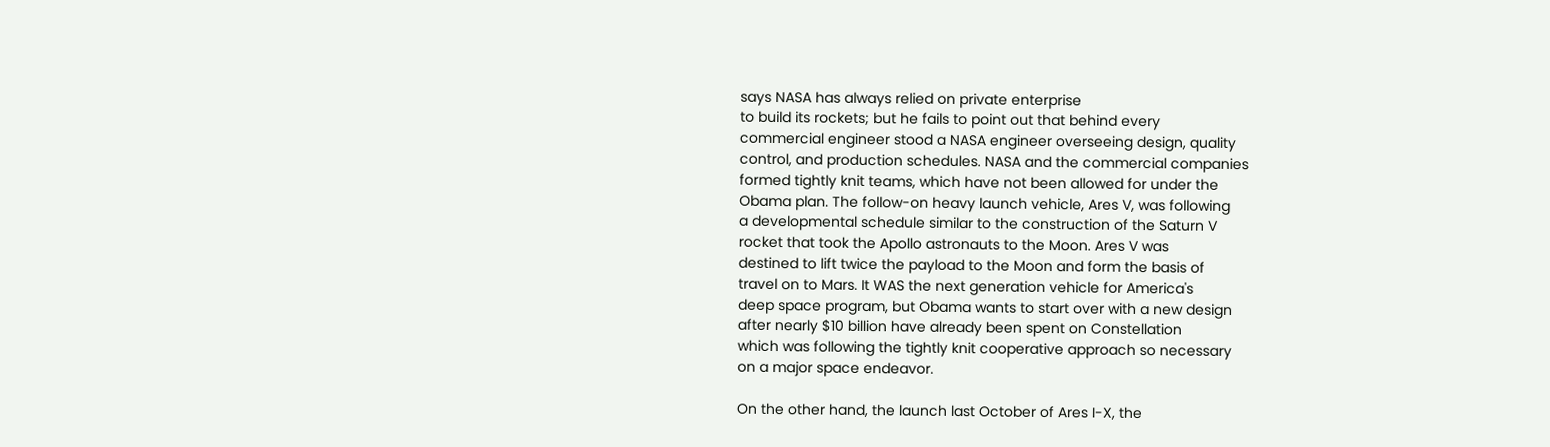says NASA has always relied on private enterprise
to build its rockets; but he fails to point out that behind every
commercial engineer stood a NASA engineer overseeing design, quality
control, and production schedules. NASA and the commercial companies
formed tightly knit teams, which have not been allowed for under the
Obama plan. The follow-on heavy launch vehicle, Ares V, was following
a developmental schedule similar to the construction of the Saturn V
rocket that took the Apollo astronauts to the Moon. Ares V was
destined to lift twice the payload to the Moon and form the basis of
travel on to Mars. It WAS the next generation vehicle for America's
deep space program, but Obama wants to start over with a new design
after nearly $10 billion have already been spent on Constellation
which was following the tightly knit cooperative approach so necessary
on a major space endeavor.

On the other hand, the launch last October of Ares I-X, the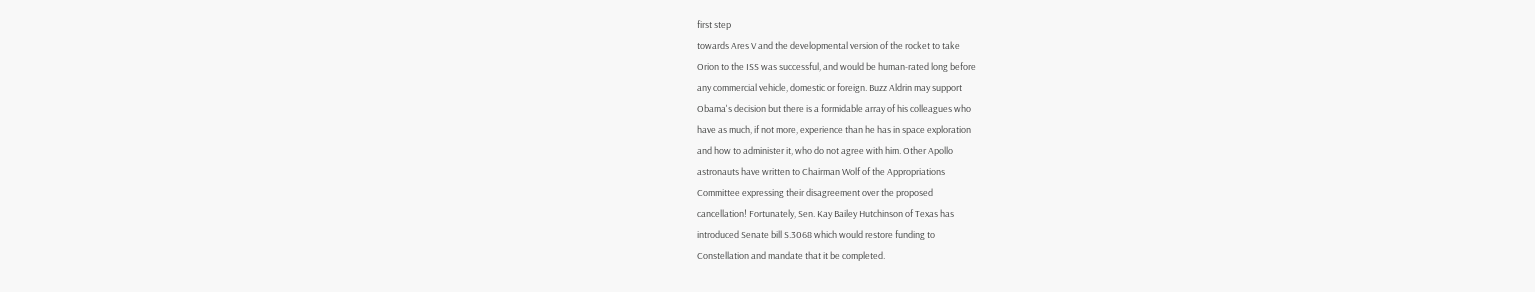first step
towards Ares V and the developmental version of the rocket to take
Orion to the ISS was successful, and would be human-rated long before
any commercial vehicle, domestic or foreign. Buzz Aldrin may support
Obama's decision but there is a formidable array of his colleagues who
have as much, if not more, experience than he has in space exploration
and how to administer it, who do not agree with him. Other Apollo
astronauts have written to Chairman Wolf of the Appropriations
Committee expressing their disagreement over the proposed
cancellation! Fortunately, Sen. Kay Bailey Hutchinson of Texas has
introduced Senate bill S.3068 which would restore funding to
Constellation and mandate that it be completed.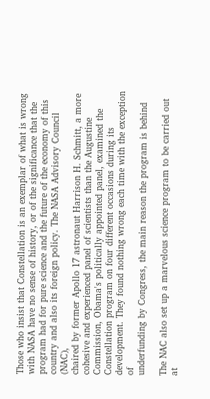Those who insist that Constellation is an exemplar of what is wrong
with NASA have no sense of history, or of the significance that the
program had for pure science and the future of the economy of this
country and also its foreign policy. The NASA Advisory Council (NAC),
chaired by former Apollo 17 astronaut Harrison H. Schmitt, a more
cohesive and experienced panel of scientists than the Augustine
Commission, Obama's politically appointed panel, examined the
Constellation program on four different occasions during its
development. They found nothing wrong each time with the exception of
underfunding by Congress, the main reason the program is behind

The NAC also set up a marvelous science program to be carried out at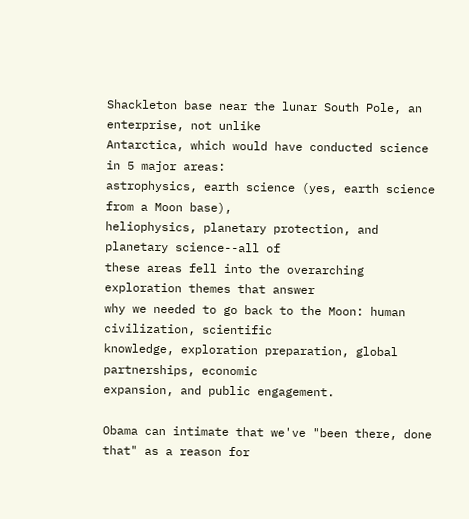Shackleton base near the lunar South Pole, an enterprise, not unlike
Antarctica, which would have conducted science in 5 major areas:
astrophysics, earth science (yes, earth science from a Moon base),
heliophysics, planetary protection, and planetary science--all of
these areas fell into the overarching exploration themes that answer
why we needed to go back to the Moon: human civilization, scientific
knowledge, exploration preparation, global partnerships, economic
expansion, and public engagement.

Obama can intimate that we've "been there, done that" as a reason for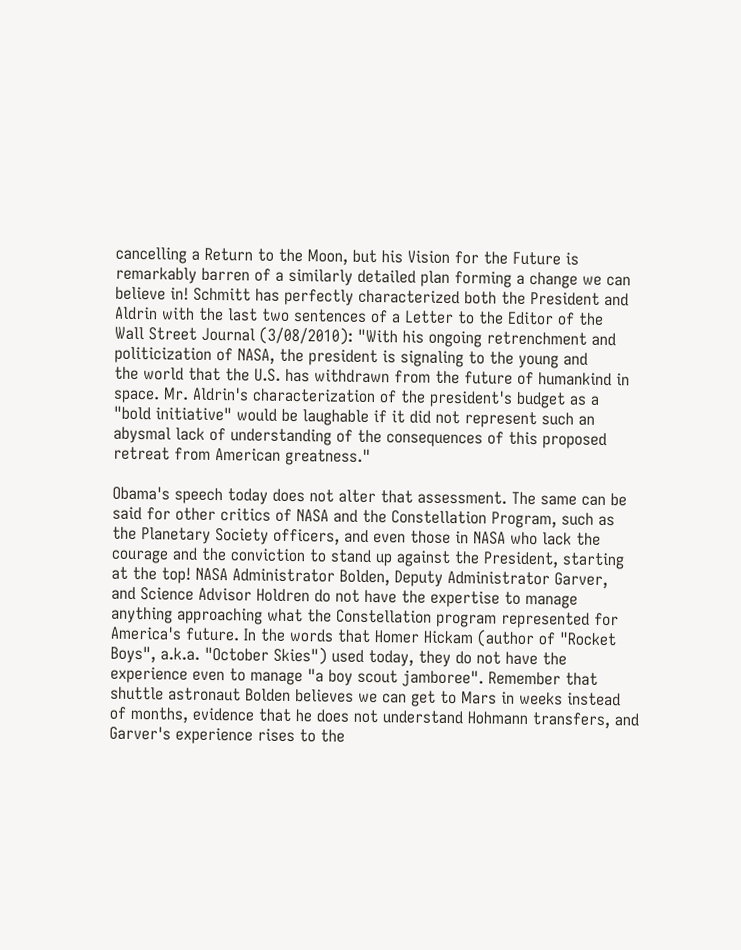cancelling a Return to the Moon, but his Vision for the Future is
remarkably barren of a similarly detailed plan forming a change we can
believe in! Schmitt has perfectly characterized both the President and
Aldrin with the last two sentences of a Letter to the Editor of the
Wall Street Journal (3/08/2010): "With his ongoing retrenchment and
politicization of NASA, the president is signaling to the young and
the world that the U.S. has withdrawn from the future of humankind in
space. Mr. Aldrin's characterization of the president's budget as a
"bold initiative" would be laughable if it did not represent such an
abysmal lack of understanding of the consequences of this proposed
retreat from American greatness."

Obama's speech today does not alter that assessment. The same can be
said for other critics of NASA and the Constellation Program, such as
the Planetary Society officers, and even those in NASA who lack the
courage and the conviction to stand up against the President, starting
at the top! NASA Administrator Bolden, Deputy Administrator Garver,
and Science Advisor Holdren do not have the expertise to manage
anything approaching what the Constellation program represented for
America's future. In the words that Homer Hickam (author of "Rocket
Boys", a.k.a. "October Skies") used today, they do not have the
experience even to manage "a boy scout jamboree". Remember that
shuttle astronaut Bolden believes we can get to Mars in weeks instead
of months, evidence that he does not understand Hohmann transfers, and
Garver's experience rises to the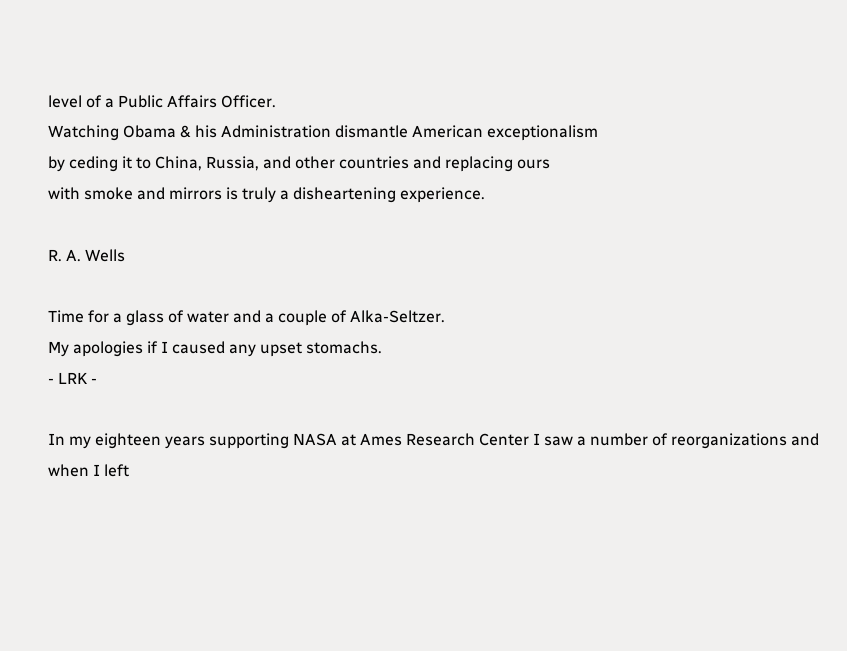level of a Public Affairs Officer.
Watching Obama & his Administration dismantle American exceptionalism
by ceding it to China, Russia, and other countries and replacing ours
with smoke and mirrors is truly a disheartening experience.

R. A. Wells

Time for a glass of water and a couple of Alka-Seltzer.
My apologies if I caused any upset stomachs.
- LRK -

In my eighteen years supporting NASA at Ames Research Center I saw a number of reorganizations and when I left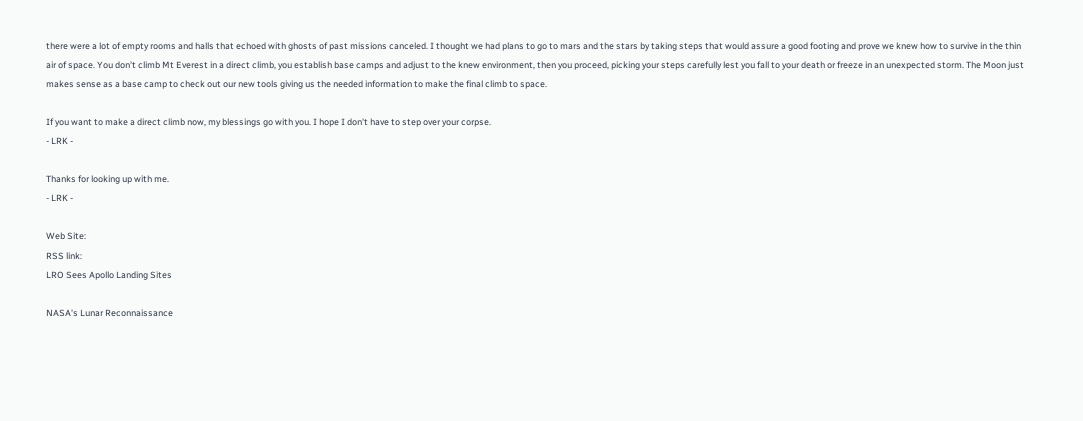there were a lot of empty rooms and halls that echoed with ghosts of past missions canceled. I thought we had plans to go to mars and the stars by taking steps that would assure a good footing and prove we knew how to survive in the thin air of space. You don't climb Mt Everest in a direct climb, you establish base camps and adjust to the knew environment, then you proceed, picking your steps carefully lest you fall to your death or freeze in an unexpected storm. The Moon just makes sense as a base camp to check out our new tools giving us the needed information to make the final climb to space.

If you want to make a direct climb now, my blessings go with you. I hope I don't have to step over your corpse.
- LRK -

Thanks for looking up with me.
- LRK -

Web Site:
RSS link:
LRO Sees Apollo Landing Sites

NASA's Lunar Reconnaissance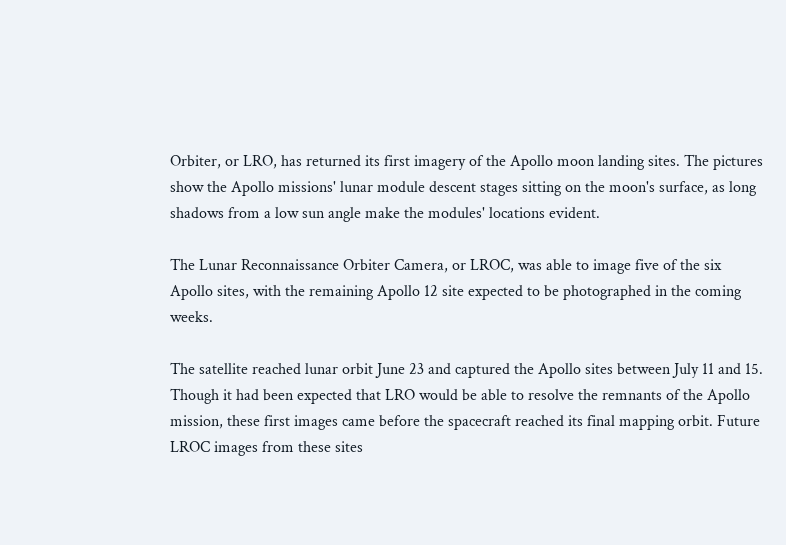Orbiter, or LRO, has returned its first imagery of the Apollo moon landing sites. The pictures show the Apollo missions' lunar module descent stages sitting on the moon's surface, as long shadows from a low sun angle make the modules' locations evident.

The Lunar Reconnaissance Orbiter Camera, or LROC, was able to image five of the six Apollo sites, with the remaining Apollo 12 site expected to be photographed in the coming weeks.

The satellite reached lunar orbit June 23 and captured the Apollo sites between July 11 and 15. Though it had been expected that LRO would be able to resolve the remnants of the Apollo mission, these first images came before the spacecraft reached its final mapping orbit. Future LROC images from these sites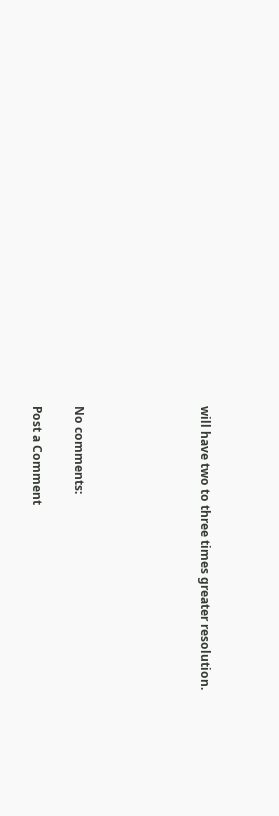will have two to three times greater resolution.





No comments:

Post a Comment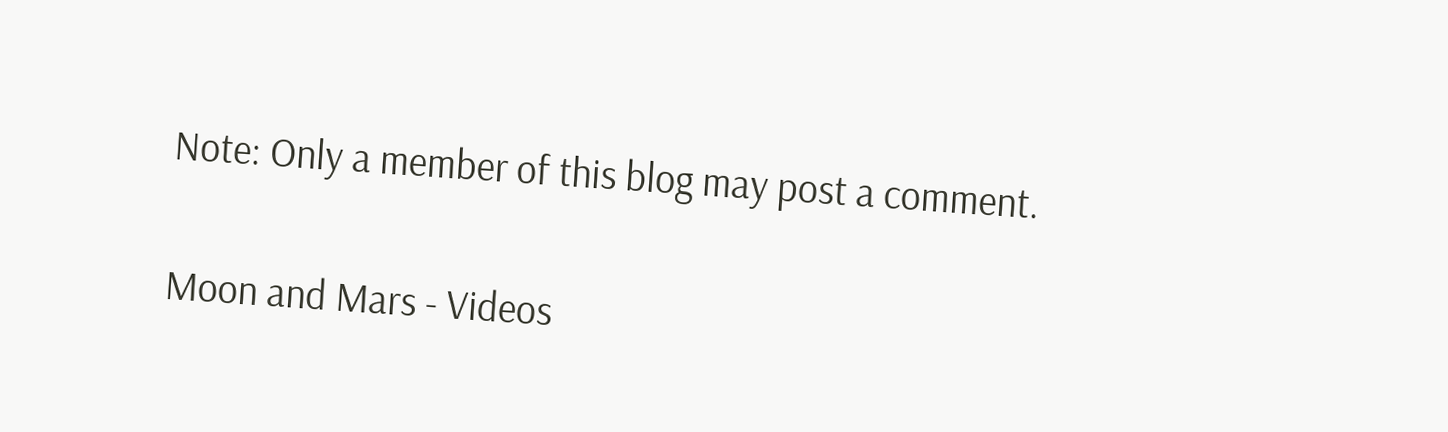Note: Only a member of this blog may post a comment.

Moon and Mars - Videos